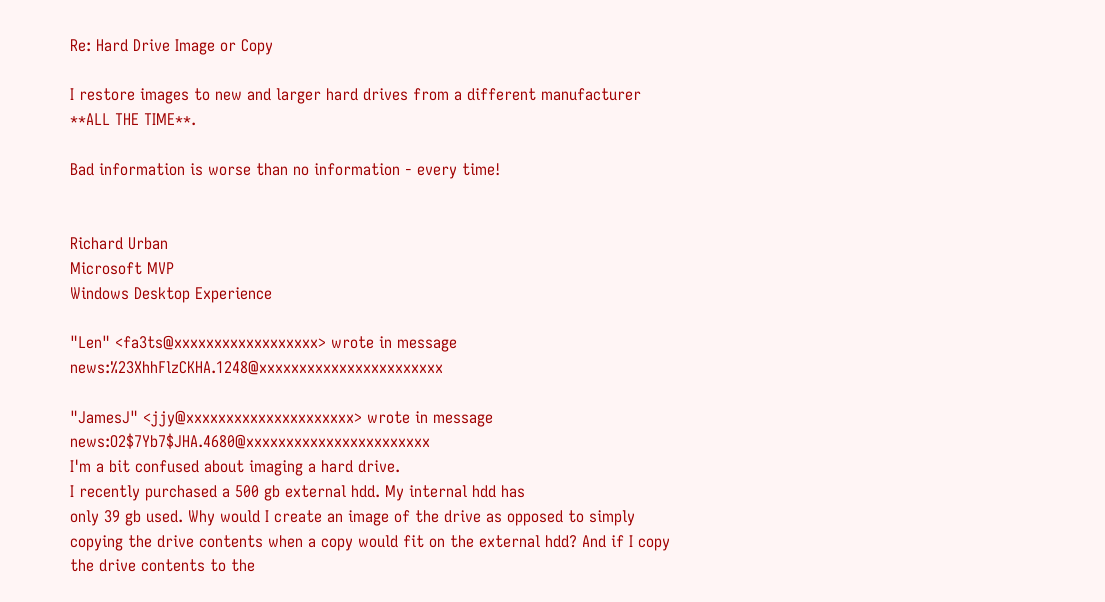Re: Hard Drive Image or Copy

I restore images to new and larger hard drives from a different manufacturer **ALL THE TIME**.

Bad information is worse than no information - every time!


Richard Urban
Microsoft MVP
Windows Desktop Experience

"Len" <fa3ts@xxxxxxxxxxxxxxxxxx> wrote in message news:%23XhhFlzCKHA.1248@xxxxxxxxxxxxxxxxxxxxxxx

"JamesJ" <jjy@xxxxxxxxxxxxxxxxxxxxx> wrote in message news:O2$7Yb7$JHA.4680@xxxxxxxxxxxxxxxxxxxxxxx
I'm a bit confused about imaging a hard drive.
I recently purchased a 500 gb external hdd. My internal hdd has
only 39 gb used. Why would I create an image of the drive as opposed to simply
copying the drive contents when a copy would fit on the external hdd? And if I copy
the drive contents to the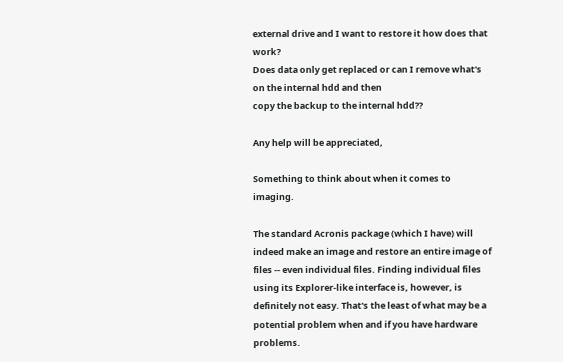external drive and I want to restore it how does that work?
Does data only get replaced or can I remove what's on the internal hdd and then
copy the backup to the internal hdd??

Any help will be appreciated,

Something to think about when it comes to imaging.

The standard Acronis package (which I have) will indeed make an image and restore an entire image of files -- even individual files. Finding individual files using its Explorer-like interface is, however, is definitely not easy. That's the least of what may be a potential problem when and if you have hardware problems.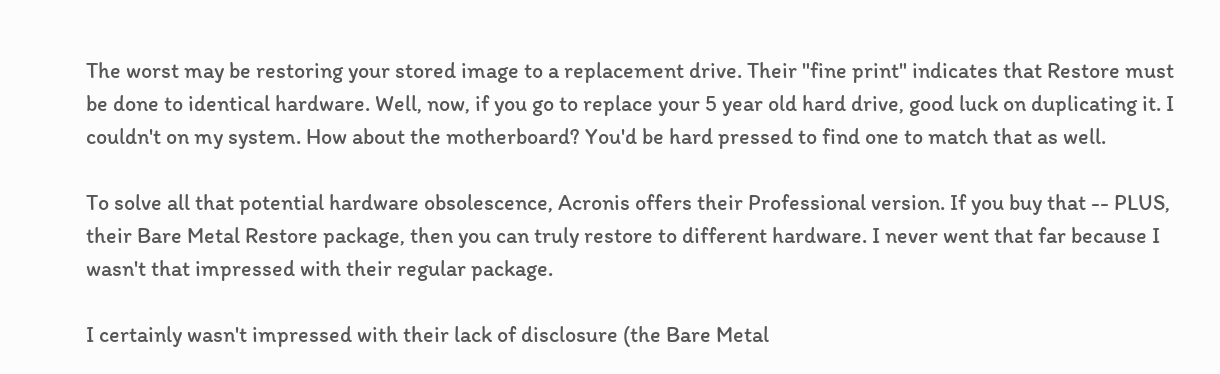The worst may be restoring your stored image to a replacement drive. Their "fine print" indicates that Restore must be done to identical hardware. Well, now, if you go to replace your 5 year old hard drive, good luck on duplicating it. I couldn't on my system. How about the motherboard? You'd be hard pressed to find one to match that as well.

To solve all that potential hardware obsolescence, Acronis offers their Professional version. If you buy that -- PLUS, their Bare Metal Restore package, then you can truly restore to different hardware. I never went that far because I wasn't that impressed with their regular package.

I certainly wasn't impressed with their lack of disclosure (the Bare Metal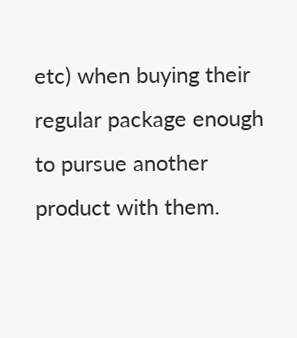etc) when buying their regular package enough to pursue another product with them.